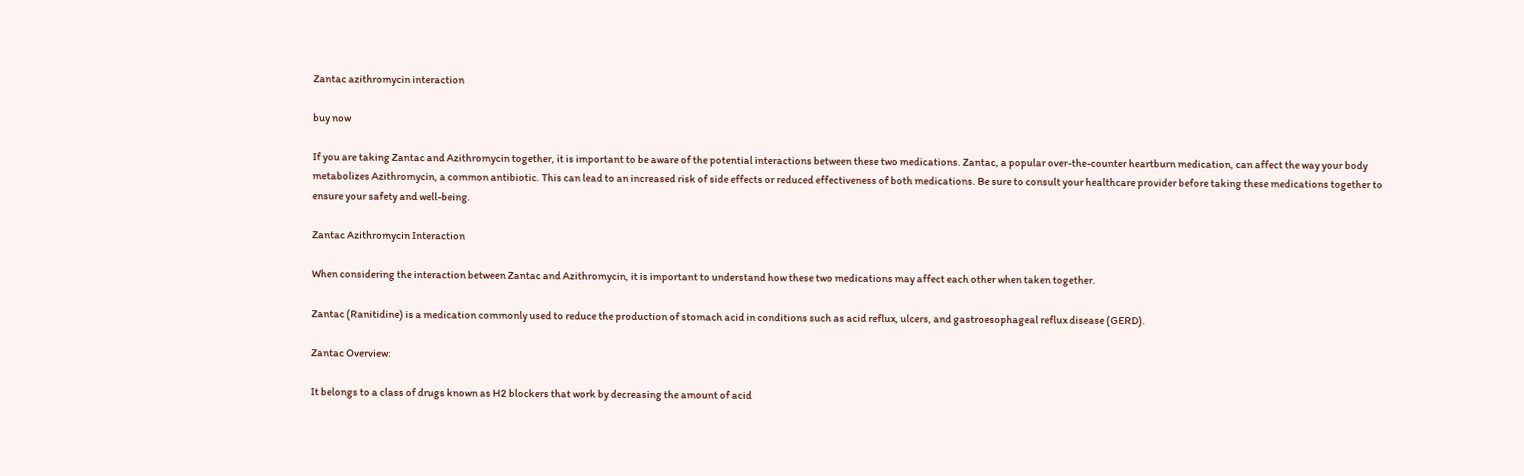Zantac azithromycin interaction

buy now

If you are taking Zantac and Azithromycin together, it is important to be aware of the potential interactions between these two medications. Zantac, a popular over-the-counter heartburn medication, can affect the way your body metabolizes Azithromycin, a common antibiotic. This can lead to an increased risk of side effects or reduced effectiveness of both medications. Be sure to consult your healthcare provider before taking these medications together to ensure your safety and well-being.

Zantac Azithromycin Interaction

When considering the interaction between Zantac and Azithromycin, it is important to understand how these two medications may affect each other when taken together.

Zantac (Ranitidine) is a medication commonly used to reduce the production of stomach acid in conditions such as acid reflux, ulcers, and gastroesophageal reflux disease (GERD).

Zantac Overview:

It belongs to a class of drugs known as H2 blockers that work by decreasing the amount of acid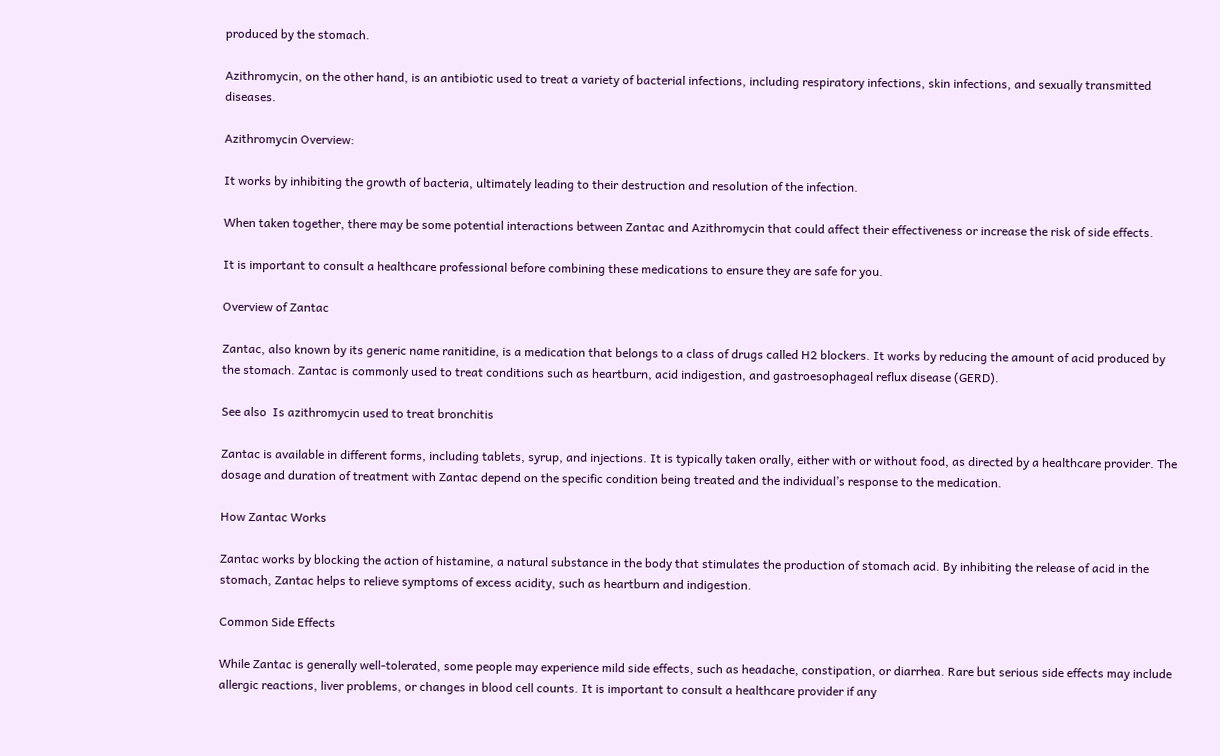produced by the stomach.

Azithromycin, on the other hand, is an antibiotic used to treat a variety of bacterial infections, including respiratory infections, skin infections, and sexually transmitted diseases.

Azithromycin Overview:

It works by inhibiting the growth of bacteria, ultimately leading to their destruction and resolution of the infection.

When taken together, there may be some potential interactions between Zantac and Azithromycin that could affect their effectiveness or increase the risk of side effects.

It is important to consult a healthcare professional before combining these medications to ensure they are safe for you.

Overview of Zantac

Zantac, also known by its generic name ranitidine, is a medication that belongs to a class of drugs called H2 blockers. It works by reducing the amount of acid produced by the stomach. Zantac is commonly used to treat conditions such as heartburn, acid indigestion, and gastroesophageal reflux disease (GERD).

See also  Is azithromycin used to treat bronchitis

Zantac is available in different forms, including tablets, syrup, and injections. It is typically taken orally, either with or without food, as directed by a healthcare provider. The dosage and duration of treatment with Zantac depend on the specific condition being treated and the individual’s response to the medication.

How Zantac Works

Zantac works by blocking the action of histamine, a natural substance in the body that stimulates the production of stomach acid. By inhibiting the release of acid in the stomach, Zantac helps to relieve symptoms of excess acidity, such as heartburn and indigestion.

Common Side Effects

While Zantac is generally well-tolerated, some people may experience mild side effects, such as headache, constipation, or diarrhea. Rare but serious side effects may include allergic reactions, liver problems, or changes in blood cell counts. It is important to consult a healthcare provider if any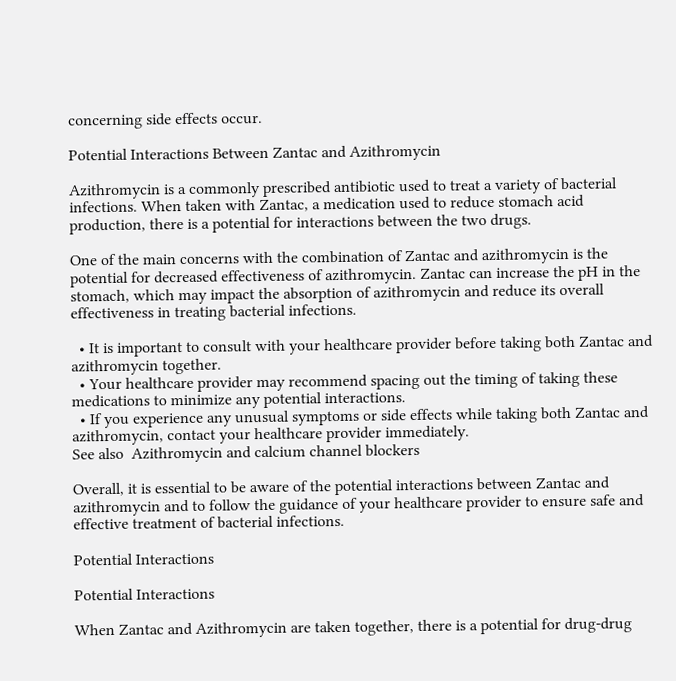concerning side effects occur.

Potential Interactions Between Zantac and Azithromycin

Azithromycin is a commonly prescribed antibiotic used to treat a variety of bacterial infections. When taken with Zantac, a medication used to reduce stomach acid production, there is a potential for interactions between the two drugs.

One of the main concerns with the combination of Zantac and azithromycin is the potential for decreased effectiveness of azithromycin. Zantac can increase the pH in the stomach, which may impact the absorption of azithromycin and reduce its overall effectiveness in treating bacterial infections.

  • It is important to consult with your healthcare provider before taking both Zantac and azithromycin together.
  • Your healthcare provider may recommend spacing out the timing of taking these medications to minimize any potential interactions.
  • If you experience any unusual symptoms or side effects while taking both Zantac and azithromycin, contact your healthcare provider immediately.
See also  Azithromycin and calcium channel blockers

Overall, it is essential to be aware of the potential interactions between Zantac and azithromycin and to follow the guidance of your healthcare provider to ensure safe and effective treatment of bacterial infections.

Potential Interactions

Potential Interactions

When Zantac and Azithromycin are taken together, there is a potential for drug-drug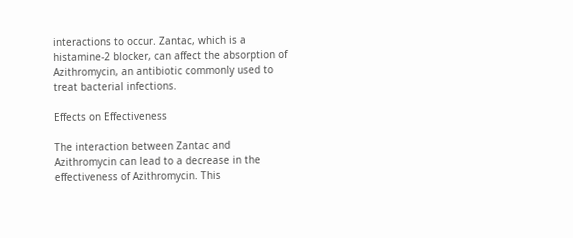interactions to occur. Zantac, which is a histamine-2 blocker, can affect the absorption of Azithromycin, an antibiotic commonly used to treat bacterial infections.

Effects on Effectiveness

The interaction between Zantac and Azithromycin can lead to a decrease in the effectiveness of Azithromycin. This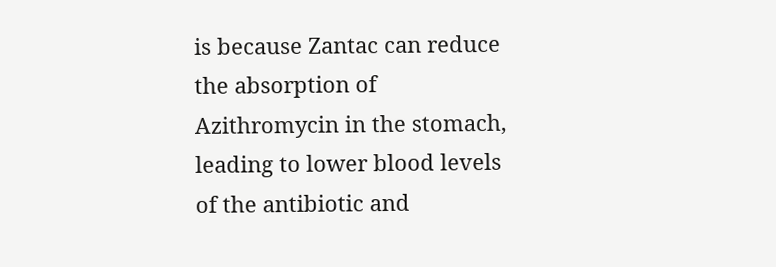is because Zantac can reduce the absorption of Azithromycin in the stomach, leading to lower blood levels of the antibiotic and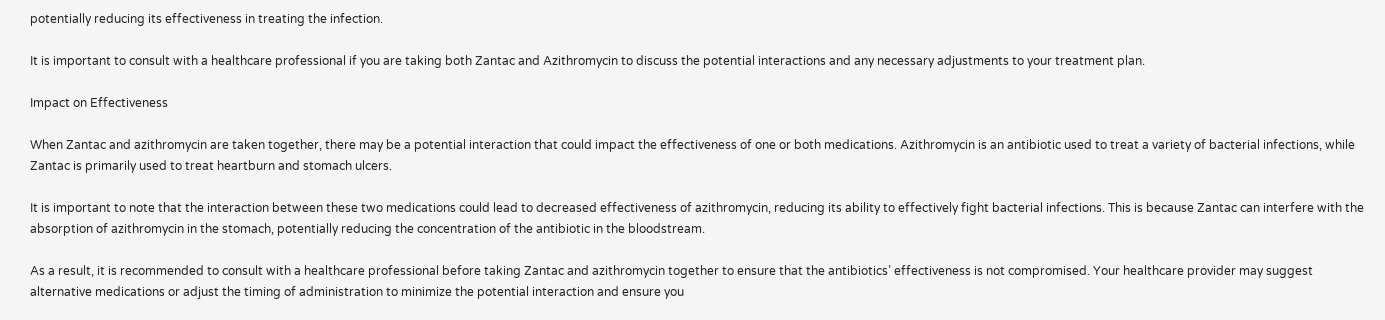potentially reducing its effectiveness in treating the infection.

It is important to consult with a healthcare professional if you are taking both Zantac and Azithromycin to discuss the potential interactions and any necessary adjustments to your treatment plan.

Impact on Effectiveness

When Zantac and azithromycin are taken together, there may be a potential interaction that could impact the effectiveness of one or both medications. Azithromycin is an antibiotic used to treat a variety of bacterial infections, while Zantac is primarily used to treat heartburn and stomach ulcers.

It is important to note that the interaction between these two medications could lead to decreased effectiveness of azithromycin, reducing its ability to effectively fight bacterial infections. This is because Zantac can interfere with the absorption of azithromycin in the stomach, potentially reducing the concentration of the antibiotic in the bloodstream.

As a result, it is recommended to consult with a healthcare professional before taking Zantac and azithromycin together to ensure that the antibiotics’ effectiveness is not compromised. Your healthcare provider may suggest alternative medications or adjust the timing of administration to minimize the potential interaction and ensure you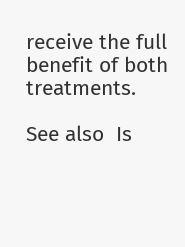receive the full benefit of both treatments.

See also  Is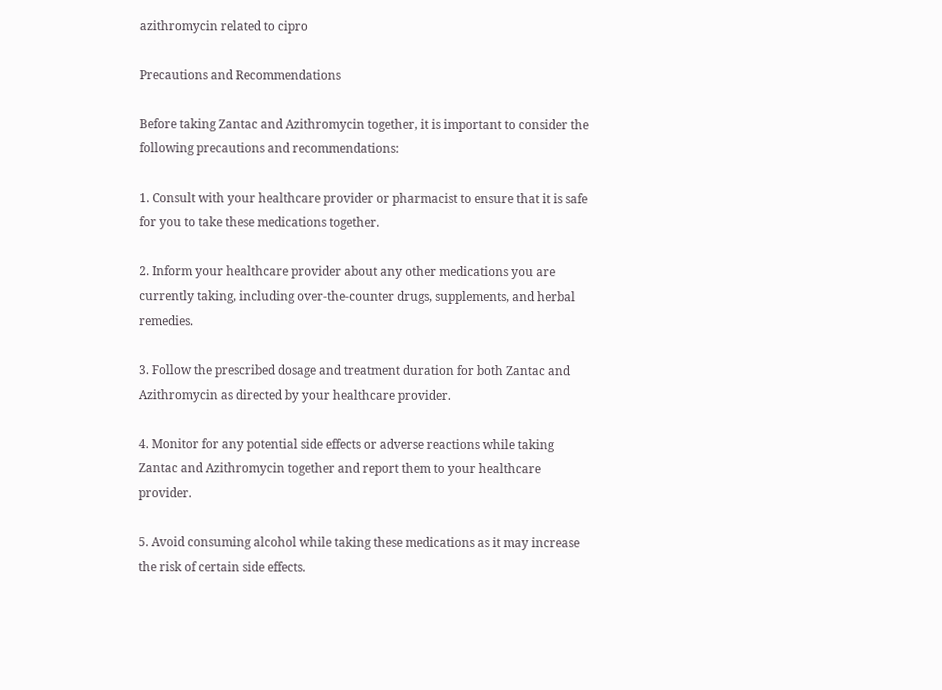azithromycin related to cipro

Precautions and Recommendations

Before taking Zantac and Azithromycin together, it is important to consider the following precautions and recommendations:

1. Consult with your healthcare provider or pharmacist to ensure that it is safe for you to take these medications together.

2. Inform your healthcare provider about any other medications you are currently taking, including over-the-counter drugs, supplements, and herbal remedies.

3. Follow the prescribed dosage and treatment duration for both Zantac and Azithromycin as directed by your healthcare provider.

4. Monitor for any potential side effects or adverse reactions while taking Zantac and Azithromycin together and report them to your healthcare provider.

5. Avoid consuming alcohol while taking these medications as it may increase the risk of certain side effects.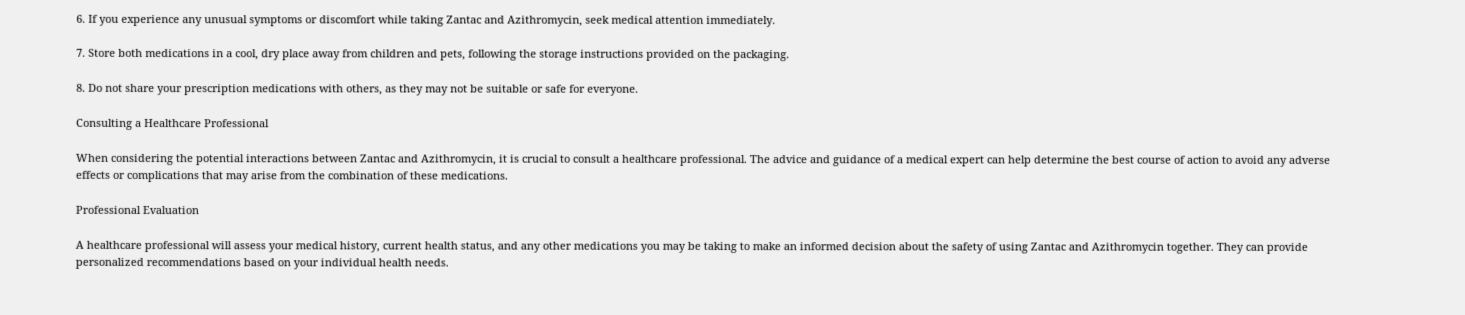6. If you experience any unusual symptoms or discomfort while taking Zantac and Azithromycin, seek medical attention immediately.

7. Store both medications in a cool, dry place away from children and pets, following the storage instructions provided on the packaging.

8. Do not share your prescription medications with others, as they may not be suitable or safe for everyone.

Consulting a Healthcare Professional

When considering the potential interactions between Zantac and Azithromycin, it is crucial to consult a healthcare professional. The advice and guidance of a medical expert can help determine the best course of action to avoid any adverse effects or complications that may arise from the combination of these medications.

Professional Evaluation

A healthcare professional will assess your medical history, current health status, and any other medications you may be taking to make an informed decision about the safety of using Zantac and Azithromycin together. They can provide personalized recommendations based on your individual health needs.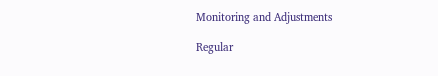Monitoring and Adjustments

Regular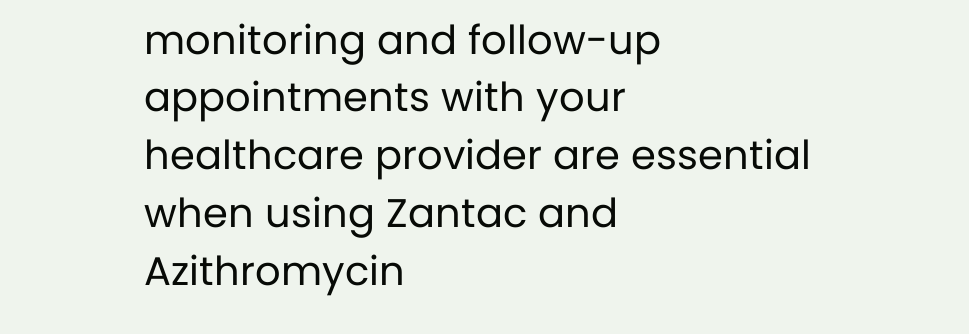monitoring and follow-up appointments with your healthcare provider are essential when using Zantac and Azithromycin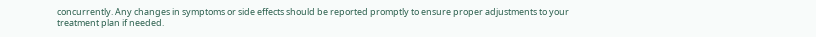concurrently. Any changes in symptoms or side effects should be reported promptly to ensure proper adjustments to your treatment plan if needed.